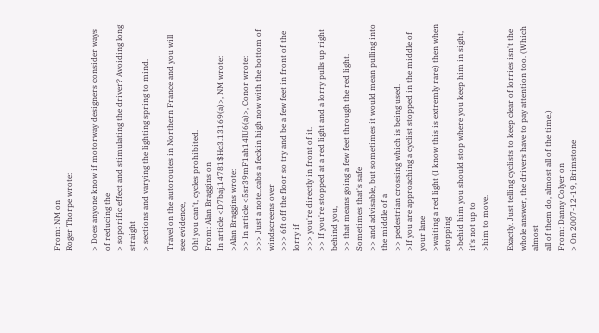From: NM on
Roger Thorpe wrote:

> Does anyone know if motorway designers consider ways of reducing the
> soporific effect and stimulating the driver? Avoiding long straight
> sections and varying the lighting spring to mind.

Travel on the autoroutes in Northern France and you will see evidence,
Oh! you can't, cycles prohibited.
From: Alan Braggins on
In article <D7baj.14781$Hc3.13169(a)>, NM wrote:
>Alan Braggins wrote:
>> In article <5sr39mF1ah14lU6(a)>, Conor wrote:
>>> Just a note..cabs a feckin high now with the bottom of windscreens over
>>> 6ft off the floor so try and be a few feet in front of the lorry if
>>> you're directly in front of it.
>> If you're stopped at a red light and a lorry pulls up right behind you,
>> that means going a few feet through the red light. Sometimes that's safe
>> and advisable, but sometimes it would mean pulling into the middle of a
>> pedestrian crossing which is being used.
>If you are approaching a cyclist stopped in the middle of your lane
>waiting a red light (I know this is extremly rare) then when stopping
>behid him you should stop where you keep him in sight, it's not up to
>him to move.

Exactly. Just telling cyclists to keep clear of lorries isn't the
whole answer, the drivers have to pay attention too. (Which almost
all of them do, almost all of the time.)
From: Danny Colyer on
> On 2007-12-19, Brimstone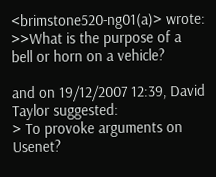<brimstone520-ng01(a)> wrote:
>>What is the purpose of a bell or horn on a vehicle?

and on 19/12/2007 12:39, David Taylor suggested:
> To provoke arguments on Usenet?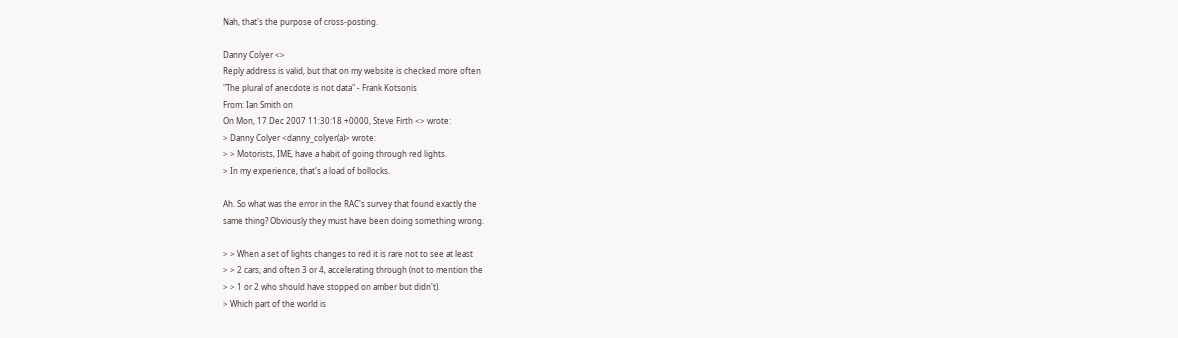Nah, that's the purpose of cross-posting.

Danny Colyer <>
Reply address is valid, but that on my website is checked more often
"The plural of anecdote is not data" - Frank Kotsonis
From: Ian Smith on
On Mon, 17 Dec 2007 11:30:18 +0000, Steve Firth <> wrote:
> Danny Colyer <danny_colyer(a)> wrote:
> > Motorists, IME, have a habit of going through red lights.
> In my experience, that's a load of bollocks.

Ah. So what was the error in the RAC's survey that found exactly the
same thing? Obviously they must have been doing something wrong.

> > When a set of lights changes to red it is rare not to see at least
> > 2 cars, and often 3 or 4, accelerating through (not to mention the
> > 1 or 2 who should have stopped on amber but didn't).
> Which part of the world is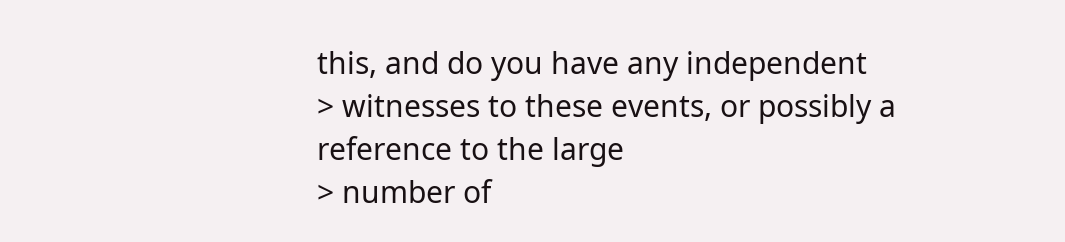this, and do you have any independent
> witnesses to these events, or possibly a reference to the large
> number of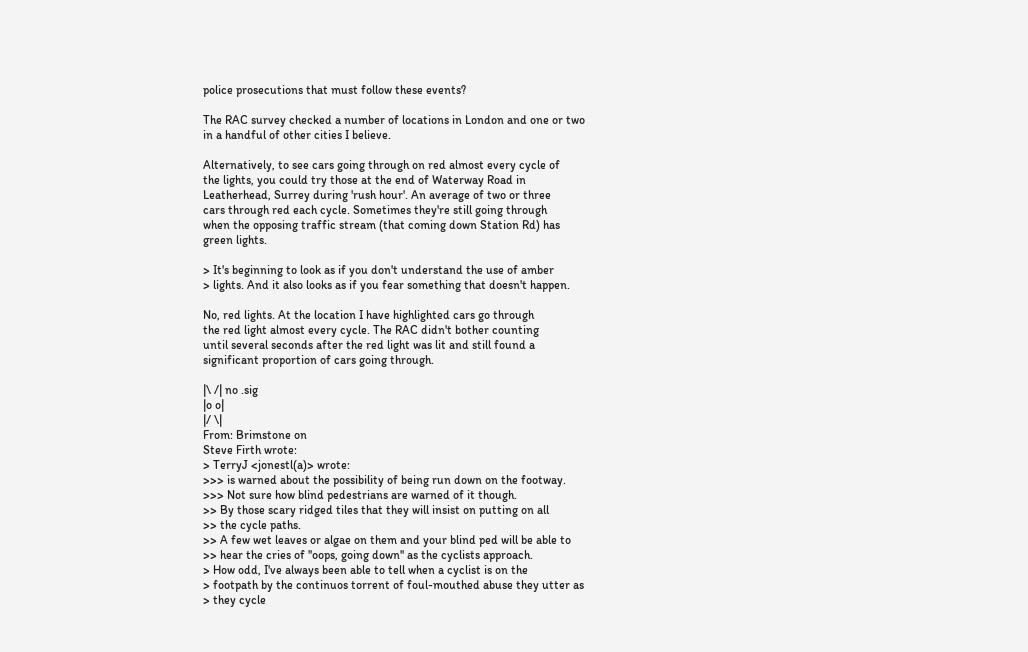police prosecutions that must follow these events?

The RAC survey checked a number of locations in London and one or two
in a handful of other cities I believe.

Alternatively, to see cars going through on red almost every cycle of
the lights, you could try those at the end of Waterway Road in
Leatherhead, Surrey during 'rush hour'. An average of two or three
cars through red each cycle. Sometimes they're still going through
when the opposing traffic stream (that coming down Station Rd) has
green lights.

> It's beginning to look as if you don't understand the use of amber
> lights. And it also looks as if you fear something that doesn't happen.

No, red lights. At the location I have highlighted cars go through
the red light almost every cycle. The RAC didn't bother counting
until several seconds after the red light was lit and still found a
significant proportion of cars going through.

|\ /| no .sig
|o o|
|/ \|
From: Brimstone on
Steve Firth wrote:
> TerryJ <jonestl(a)> wrote:
>>> is warned about the possibility of being run down on the footway.
>>> Not sure how blind pedestrians are warned of it though.
>> By those scary ridged tiles that they will insist on putting on all
>> the cycle paths.
>> A few wet leaves or algae on them and your blind ped will be able to
>> hear the cries of ''oops, going down'' as the cyclists approach.
> How odd, I've always been able to tell when a cyclist is on the
> footpath by the continuos torrent of foul-mouthed abuse they utter as
> they cycle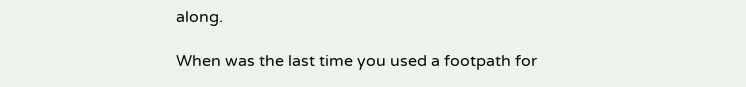along.

When was the last time you used a footpath for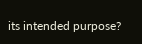its intended purpose?